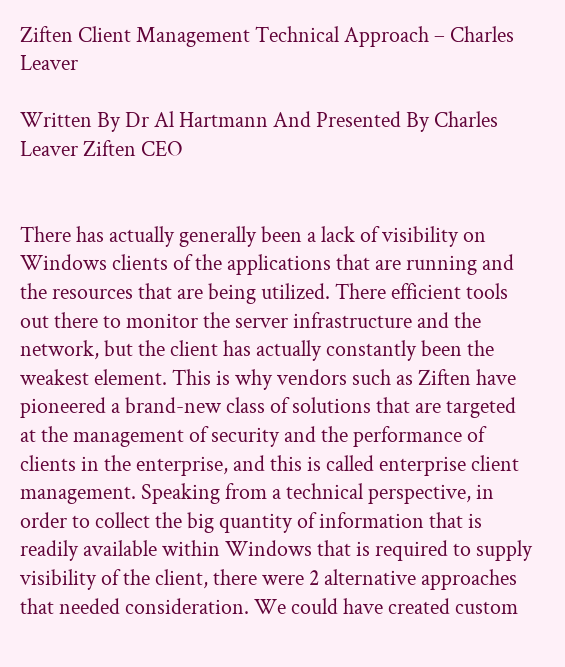Ziften Client Management Technical Approach – Charles Leaver

Written By Dr Al Hartmann And Presented By Charles Leaver Ziften CEO


There has actually generally been a lack of visibility on Windows clients of the applications that are running and the resources that are being utilized. There efficient tools out there to monitor the server infrastructure and the network, but the client has actually constantly been the weakest element. This is why vendors such as Ziften have pioneered a brand-new class of solutions that are targeted at the management of security and the performance of clients in the enterprise, and this is called enterprise client management. Speaking from a technical perspective, in order to collect the big quantity of information that is readily available within Windows that is required to supply visibility of the client, there were 2 alternative approaches that needed consideration. We could have created custom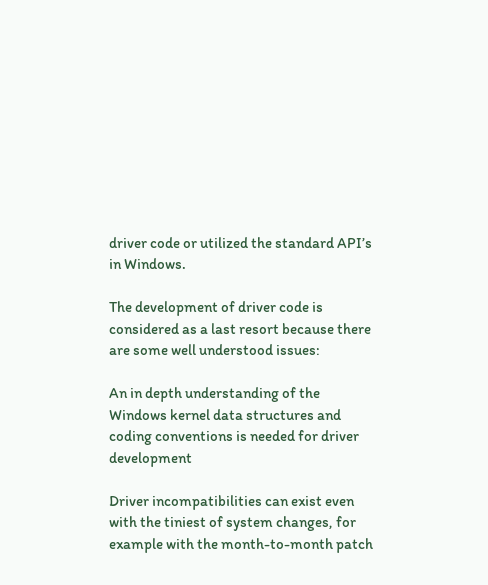driver code or utilized the standard API’s in Windows.

The development of driver code is considered as a last resort because there are some well understood issues:

An in depth understanding of the Windows kernel data structures and coding conventions is needed for driver development

Driver incompatibilities can exist even with the tiniest of system changes, for example with the month-to-month patch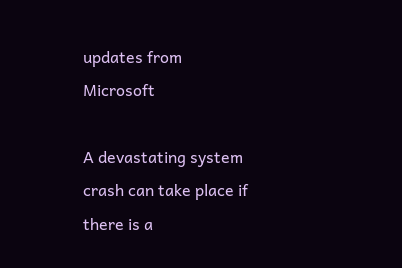updates from Microsoft

A devastating system crash can take place if there is a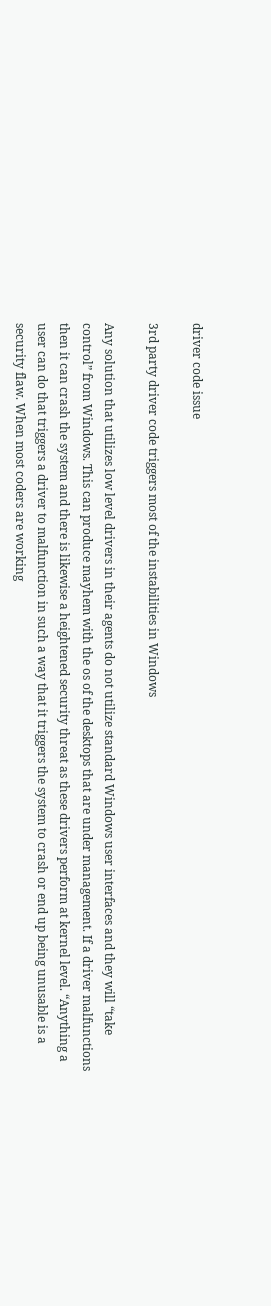driver code issue

3rd party driver code triggers most of the instabilities in Windows

Any solution that utilizes low level drivers in their agents do not utilize standard Windows user interfaces and they will “take control” from Windows. This can produce mayhem with the os of the desktops that are under management. If a driver malfunctions then it can crash the system and there is likewise a heightened security threat as these drivers perform at kernel level. “Anything a user can do that triggers a driver to malfunction in such a way that it triggers the system to crash or end up being unusable is a security flaw. When most coders are working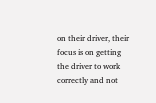on their driver, their focus is on getting the driver to work correctly and not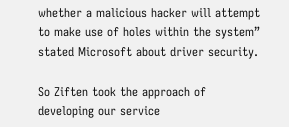whether a malicious hacker will attempt to make use of holes within the system” stated Microsoft about driver security.

So Ziften took the approach of developing our service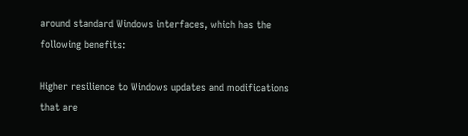around standard Windows interfaces, which has the following benefits:

Higher resilience to Windows updates and modifications that are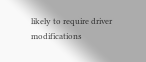likely to require driver modifications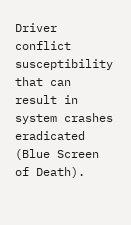Driver conflict susceptibility that can result in system crashes eradicated (Blue Screen of Death).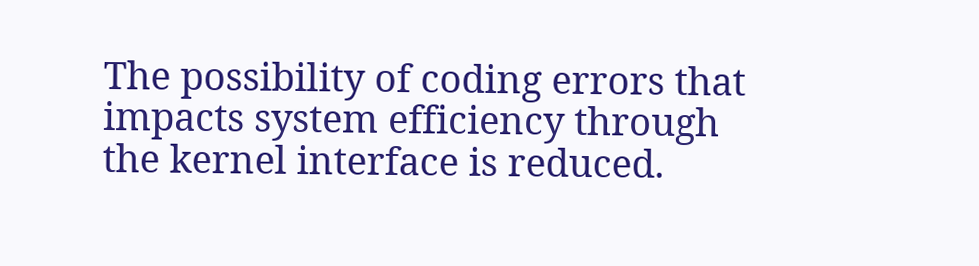The possibility of coding errors that impacts system efficiency through the kernel interface is reduced.